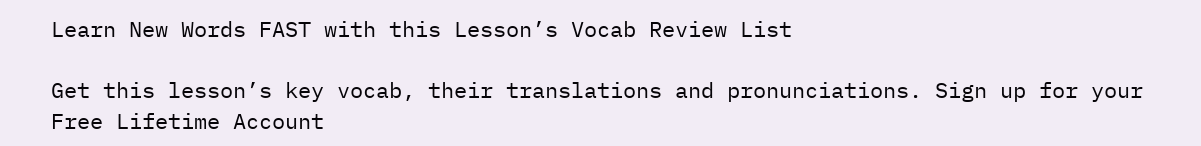Learn New Words FAST with this Lesson’s Vocab Review List

Get this lesson’s key vocab, their translations and pronunciations. Sign up for your Free Lifetime Account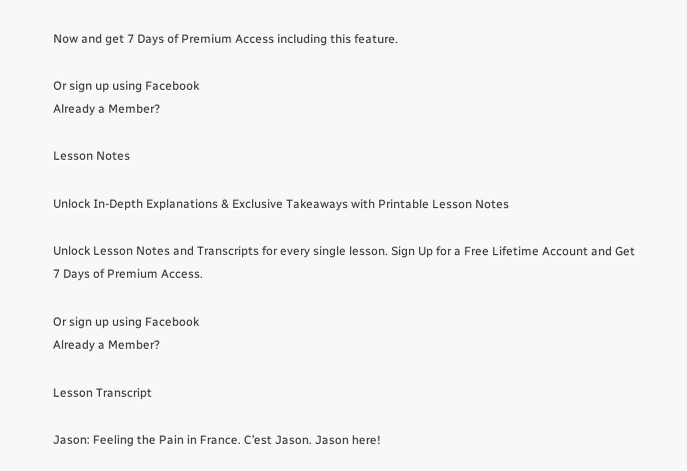Now and get 7 Days of Premium Access including this feature.

Or sign up using Facebook
Already a Member?

Lesson Notes

Unlock In-Depth Explanations & Exclusive Takeaways with Printable Lesson Notes

Unlock Lesson Notes and Transcripts for every single lesson. Sign Up for a Free Lifetime Account and Get 7 Days of Premium Access.

Or sign up using Facebook
Already a Member?

Lesson Transcript

Jason: Feeling the Pain in France. C’est Jason. Jason here!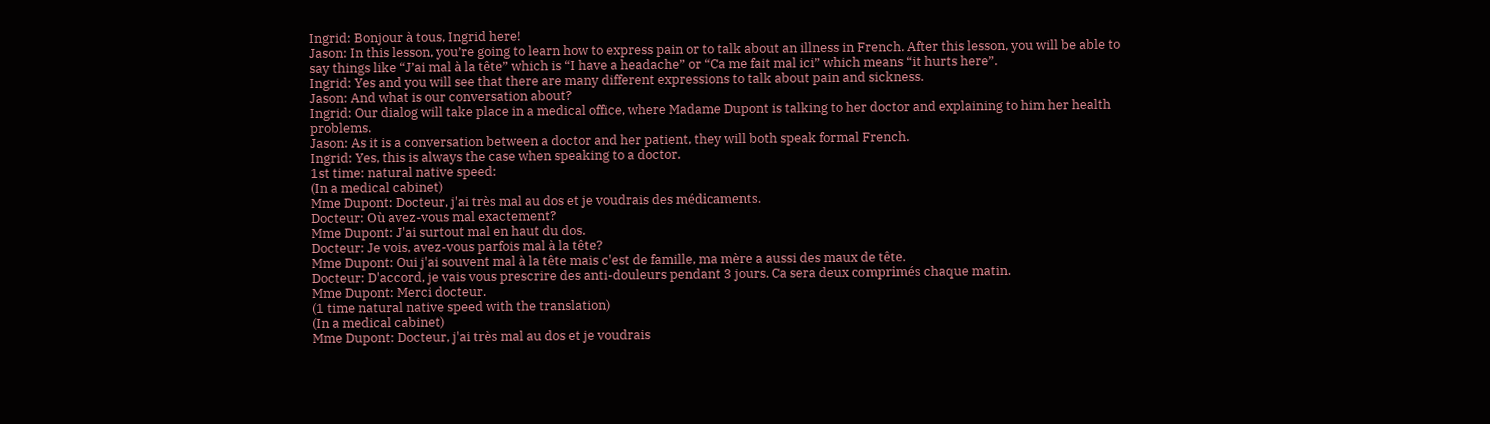Ingrid: Bonjour à tous, Ingrid here!
Jason: In this lesson, you’re going to learn how to express pain or to talk about an illness in French. After this lesson, you will be able to say things like “J’ai mal à la tête” which is “I have a headache” or “Ca me fait mal ici” which means “it hurts here”.
Ingrid: Yes and you will see that there are many different expressions to talk about pain and sickness.
Jason: And what is our conversation about?
Ingrid: Our dialog will take place in a medical office, where Madame Dupont is talking to her doctor and explaining to him her health problems.
Jason: As it is a conversation between a doctor and her patient, they will both speak formal French.
Ingrid: Yes, this is always the case when speaking to a doctor.
1st time: natural native speed:
(In a medical cabinet)
Mme Dupont: Docteur, j'ai très mal au dos et je voudrais des médicaments.
Docteur: Où avez-vous mal exactement?
Mme Dupont: J'ai surtout mal en haut du dos.
Docteur: Je vois, avez-vous parfois mal à la tête?
Mme Dupont: Oui j'ai souvent mal à la tête mais c'est de famille, ma mère a aussi des maux de tête.
Docteur: D'accord, je vais vous prescrire des anti-douleurs pendant 3 jours. Ca sera deux comprimés chaque matin.
Mme Dupont: Merci docteur.
(1 time natural native speed with the translation)
(In a medical cabinet)
Mme Dupont: Docteur, j'ai très mal au dos et je voudrais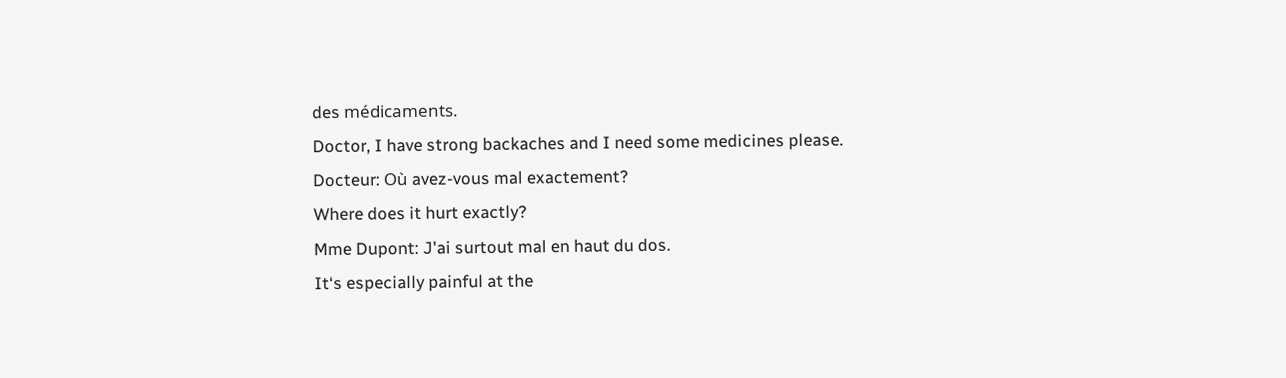des médicaments.
Doctor, I have strong backaches and I need some medicines please.
Docteur: Où avez-vous mal exactement?
Where does it hurt exactly?
Mme Dupont: J'ai surtout mal en haut du dos.
It‘s especially painful at the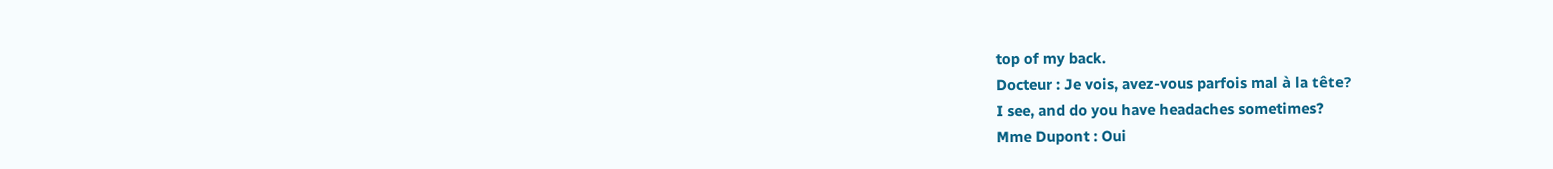top of my back.
Docteur : Je vois, avez-vous parfois mal à la tête?
I see, and do you have headaches sometimes?
Mme Dupont : Oui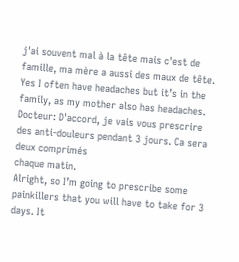j'ai souvent mal à la tête mais c'est de famille, ma mère a aussi des maux de tête.
Yes I often have headaches but it’s in the family, as my mother also has headaches.
Docteur: D'accord, je vais vous prescrire des anti-douleurs pendant 3 jours. Ca sera deux comprimés
chaque matin.
Alright, so I’m going to prescribe some painkillers that you will have to take for 3 days. It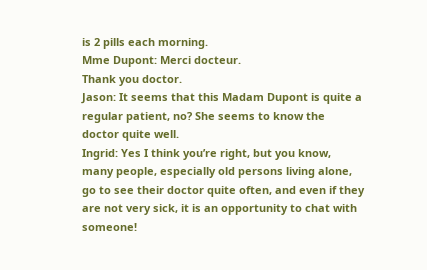is 2 pills each morning.
Mme Dupont: Merci docteur.
Thank you doctor.
Jason: It seems that this Madam Dupont is quite a regular patient, no? She seems to know the doctor quite well.
Ingrid: Yes I think you’re right, but you know, many people, especially old persons living alone, go to see their doctor quite often, and even if they are not very sick, it is an opportunity to chat with someone!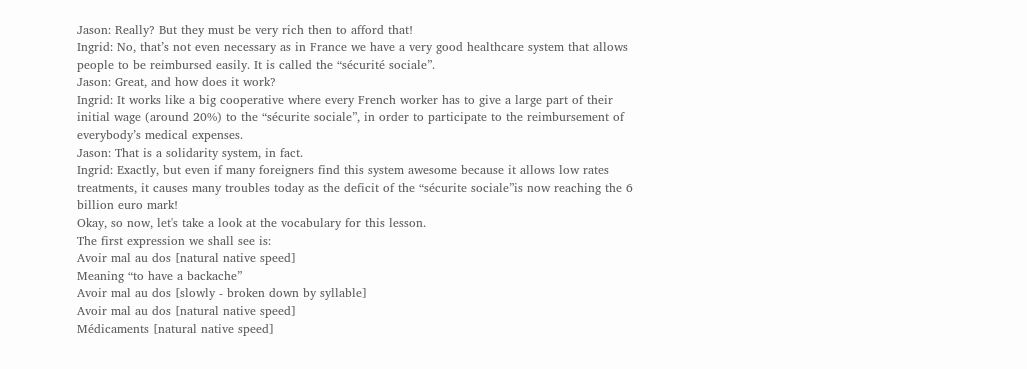Jason: Really? But they must be very rich then to afford that!
Ingrid: No, that’s not even necessary as in France we have a very good healthcare system that allows people to be reimbursed easily. It is called the “sécurité sociale”.
Jason: Great, and how does it work?
Ingrid: It works like a big cooperative where every French worker has to give a large part of their initial wage (around 20%) to the “sécurite sociale”, in order to participate to the reimbursement of everybody’s medical expenses.
Jason: That is a solidarity system, in fact.
Ingrid: Exactly, but even if many foreigners find this system awesome because it allows low rates treatments, it causes many troubles today as the deficit of the “sécurite sociale”is now reaching the 6 billion euro mark!
Okay, so now, let's take a look at the vocabulary for this lesson.
The first expression we shall see is:
Avoir mal au dos [natural native speed]
Meaning “to have a backache”
Avoir mal au dos [slowly - broken down by syllable]
Avoir mal au dos [natural native speed]
Médicaments [natural native speed]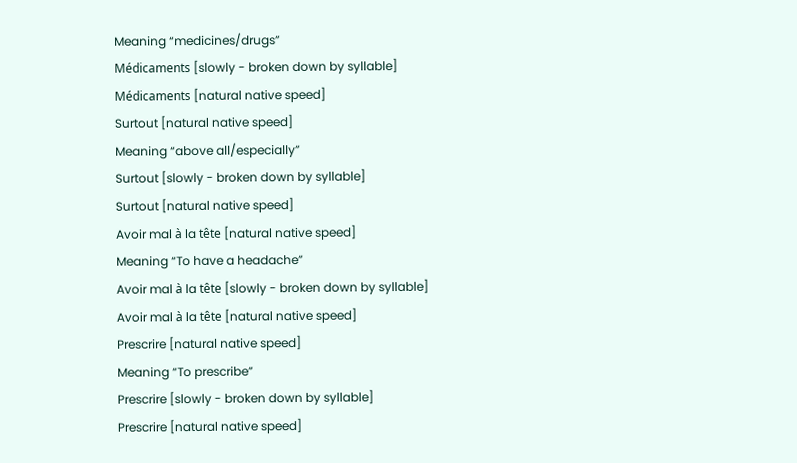Meaning “medicines/drugs”
Médicaments [slowly - broken down by syllable]
Médicaments [natural native speed]
Surtout [natural native speed]
Meaning “above all/especially”
Surtout [slowly - broken down by syllable]
Surtout [natural native speed]
Avoir mal à la tête [natural native speed]
Meaning “To have a headache”
Avoir mal à la tête [slowly - broken down by syllable]
Avoir mal à la tête [natural native speed]
Prescrire [natural native speed]
Meaning “To prescribe”
Prescrire [slowly - broken down by syllable]
Prescrire [natural native speed]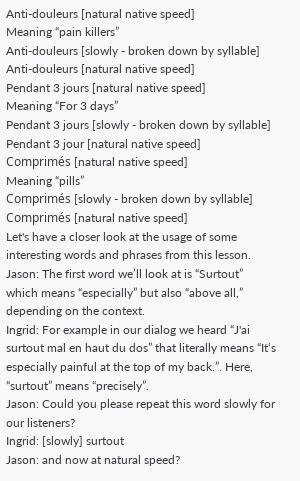Anti-douleurs [natural native speed]
Meaning “pain killers”
Anti-douleurs [slowly - broken down by syllable]
Anti-douleurs [natural native speed]
Pendant 3 jours [natural native speed]
Meaning “For 3 days”
Pendant 3 jours [slowly - broken down by syllable]
Pendant 3 jour [natural native speed]
Comprimés [natural native speed]
Meaning “pills”
Comprimés [slowly - broken down by syllable]
Comprimés [natural native speed]
Let's have a closer look at the usage of some interesting words and phrases from this lesson.
Jason: The first word we’ll look at is “Surtout” which means “especially” but also “above all,” depending on the context.
Ingrid: For example in our dialog we heard “J'ai surtout mal en haut du dos” that literally means “It‘s especially painful at the top of my back.”. Here, “surtout” means “precisely”.
Jason: Could you please repeat this word slowly for our listeners?
Ingrid: [slowly] surtout
Jason: and now at natural speed?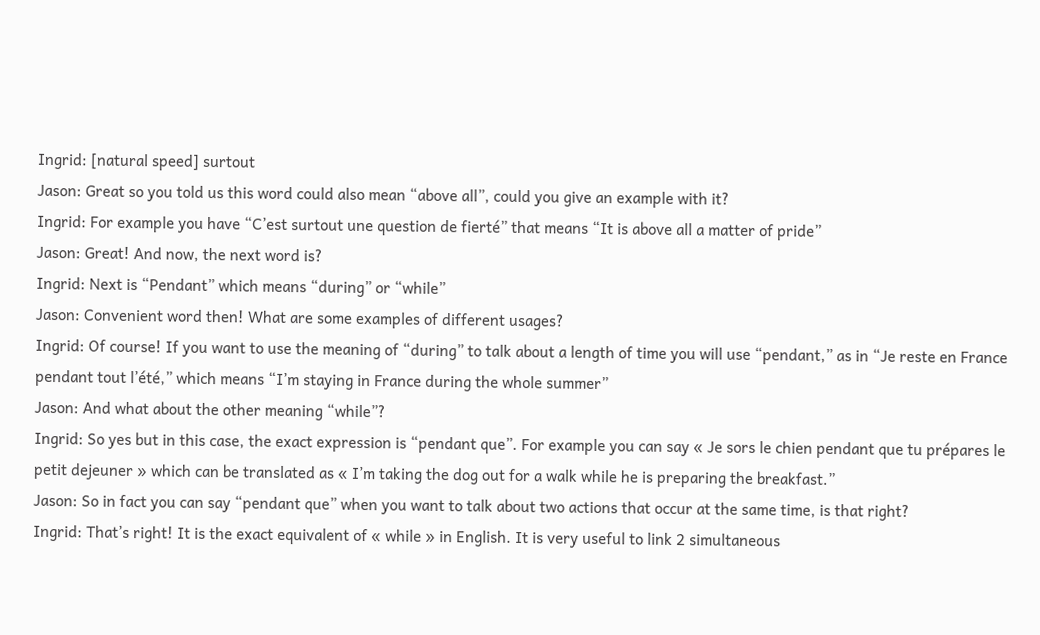Ingrid: [natural speed] surtout
Jason: Great so you told us this word could also mean “above all”, could you give an example with it?
Ingrid: For example you have “C’est surtout une question de fierté” that means “It is above all a matter of pride”
Jason: Great! And now, the next word is?
Ingrid: Next is “Pendant” which means “during” or “while”
Jason: Convenient word then! What are some examples of different usages?
Ingrid: Of course! If you want to use the meaning of “during” to talk about a length of time you will use “pendant,” as in “Je reste en France pendant tout l’été,” which means “I’m staying in France during the whole summer”
Jason: And what about the other meaning “while”?
Ingrid: So yes but in this case, the exact expression is “pendant que”. For example you can say « Je sors le chien pendant que tu prépares le petit dejeuner » which can be translated as « I’m taking the dog out for a walk while he is preparing the breakfast.”
Jason: So in fact you can say “pendant que” when you want to talk about two actions that occur at the same time, is that right?
Ingrid: That’s right! It is the exact equivalent of « while » in English. It is very useful to link 2 simultaneous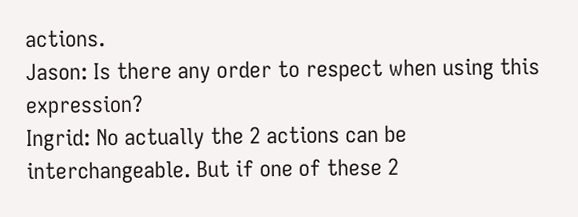actions.
Jason: Is there any order to respect when using this expression?
Ingrid: No actually the 2 actions can be interchangeable. But if one of these 2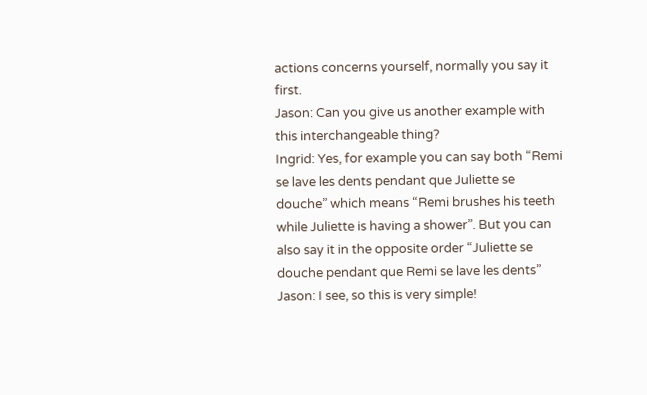actions concerns yourself, normally you say it first.
Jason: Can you give us another example with this interchangeable thing?
Ingrid: Yes, for example you can say both “Remi se lave les dents pendant que Juliette se douche” which means “Remi brushes his teeth while Juliette is having a shower”. But you can also say it in the opposite order “Juliette se douche pendant que Remi se lave les dents”
Jason: I see, so this is very simple!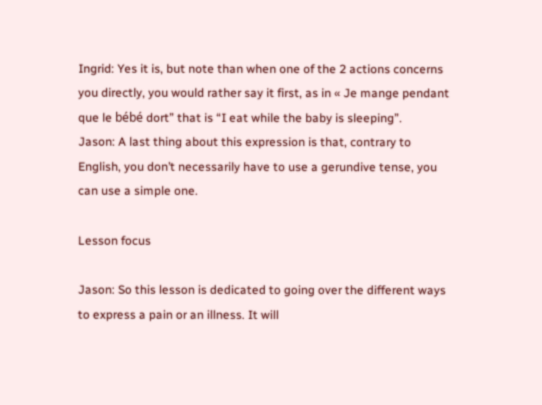Ingrid: Yes it is, but note than when one of the 2 actions concerns you directly, you would rather say it first, as in « Je mange pendant que le bébé dort” that is “I eat while the baby is sleeping”.
Jason: A last thing about this expression is that, contrary to English, you don’t necessarily have to use a gerundive tense, you can use a simple one.

Lesson focus

Jason: So this lesson is dedicated to going over the different ways to express a pain or an illness. It will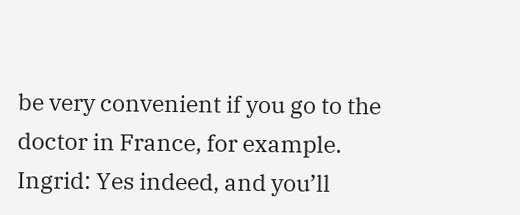be very convenient if you go to the doctor in France, for example.
Ingrid: Yes indeed, and you’ll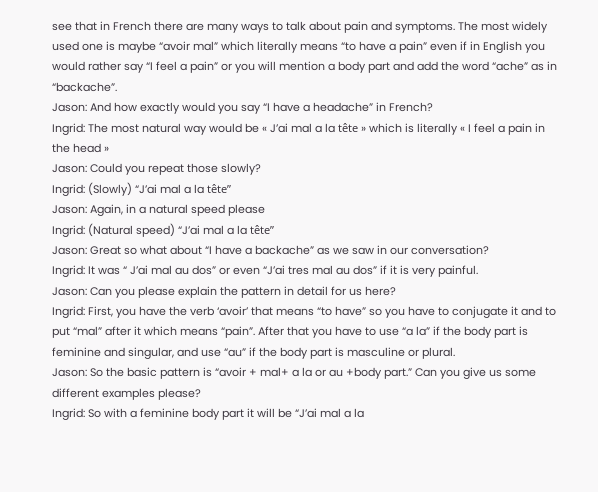see that in French there are many ways to talk about pain and symptoms. The most widely used one is maybe “avoir mal” which literally means “to have a pain” even if in English you would rather say “I feel a pain” or you will mention a body part and add the word “ache” as in “backache”.
Jason: And how exactly would you say “I have a headache” in French?
Ingrid: The most natural way would be « J’ai mal a la tête » which is literally « I feel a pain in the head »
Jason: Could you repeat those slowly?
Ingrid: (Slowly) “J’ai mal a la tête”
Jason: Again, in a natural speed please
Ingrid: (Natural speed) “J’ai mal a la tête”
Jason: Great so what about “I have a backache” as we saw in our conversation?
Ingrid: It was “ J’ai mal au dos” or even “J’ai tres mal au dos” if it is very painful.
Jason: Can you please explain the pattern in detail for us here?
Ingrid: First, you have the verb ‘avoir’ that means “to have” so you have to conjugate it and to put “mal” after it which means “pain”. After that you have to use “a la” if the body part is feminine and singular, and use “au” if the body part is masculine or plural.
Jason: So the basic pattern is “avoir + mal+ a la or au +body part.” Can you give us some different examples please?
Ingrid: So with a feminine body part it will be “J’ai mal a la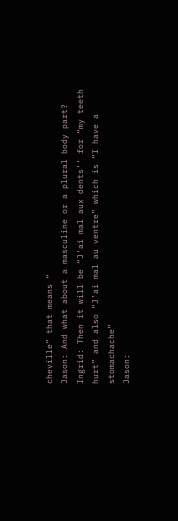cheville” that means “
Jason: And what about a masculine or a plural body part?
Ingrid: Then it will be “J’ai mal aux dents’’ for “my teeth hurt” and also “J’ai mal au ventre” which is “I have a stomachache”
Jason: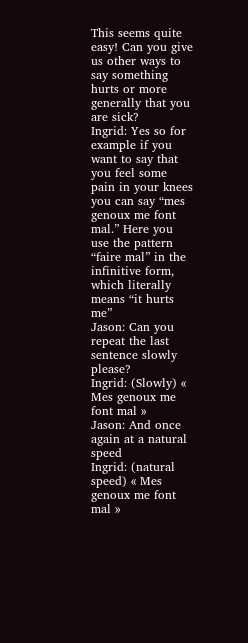This seems quite easy! Can you give us other ways to say something hurts or more generally that you are sick?
Ingrid: Yes so for example if you want to say that you feel some pain in your knees you can say “mes genoux me font mal.” Here you use the pattern “faire mal” in the infinitive form, which literally means “it hurts me”
Jason: Can you repeat the last sentence slowly please?
Ingrid: (Slowly) « Mes genoux me font mal »
Jason: And once again at a natural speed
Ingrid: (natural speed) « Mes genoux me font mal »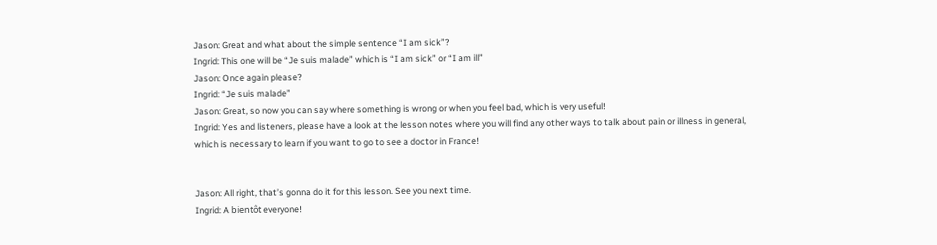Jason: Great and what about the simple sentence “I am sick”?
Ingrid: This one will be “Je suis malade” which is “I am sick” or “I am ill”
Jason: Once again please?
Ingrid: “Je suis malade”
Jason: Great, so now you can say where something is wrong or when you feel bad, which is very useful!
Ingrid: Yes and listeners, please have a look at the lesson notes where you will find any other ways to talk about pain or illness in general, which is necessary to learn if you want to go to see a doctor in France!


Jason: All right, that’s gonna do it for this lesson. See you next time.
Ingrid: A bientôt everyone!